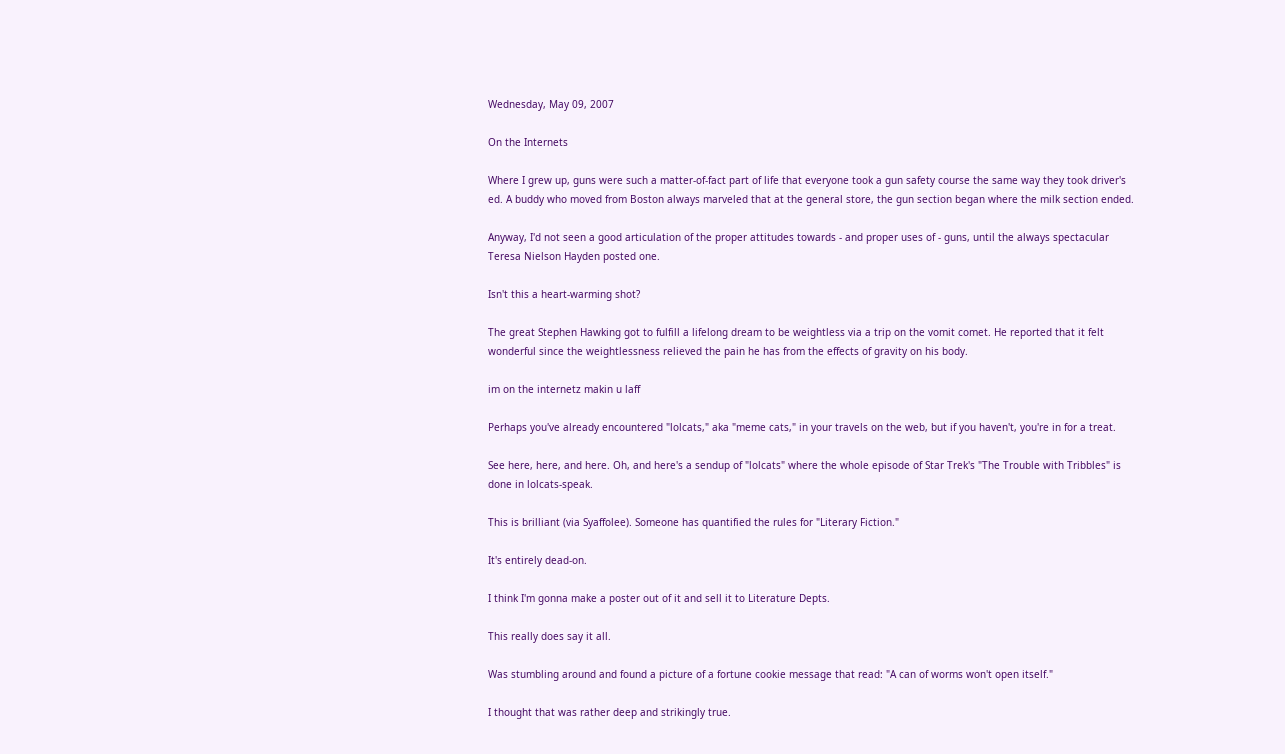Wednesday, May 09, 2007

On the Internets

Where I grew up, guns were such a matter-of-fact part of life that everyone took a gun safety course the same way they took driver's ed. A buddy who moved from Boston always marveled that at the general store, the gun section began where the milk section ended.

Anyway, I'd not seen a good articulation of the proper attitudes towards - and proper uses of - guns, until the always spectacular Teresa Nielson Hayden posted one.

Isn't this a heart-warming shot?

The great Stephen Hawking got to fulfill a lifelong dream to be weightless via a trip on the vomit comet. He reported that it felt wonderful since the weightlessness relieved the pain he has from the effects of gravity on his body.

im on the internetz makin u laff

Perhaps you've already encountered "lolcats," aka "meme cats," in your travels on the web, but if you haven't, you're in for a treat.

See here, here, and here. Oh, and here's a sendup of "lolcats" where the whole episode of Star Trek's "The Trouble with Tribbles" is done in lolcats-speak.

This is brilliant (via Syaffolee). Someone has quantified the rules for "Literary Fiction."

It's entirely dead-on.

I think I'm gonna make a poster out of it and sell it to Literature Depts.

This really does say it all.

Was stumbling around and found a picture of a fortune cookie message that read: "A can of worms won't open itself."

I thought that was rather deep and strikingly true.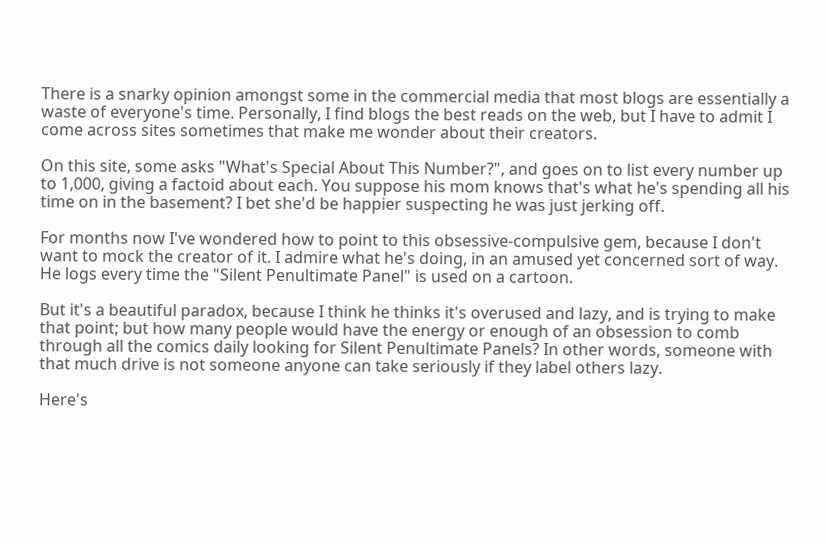There is a snarky opinion amongst some in the commercial media that most blogs are essentially a waste of everyone's time. Personally, I find blogs the best reads on the web, but I have to admit I come across sites sometimes that make me wonder about their creators.

On this site, some asks "What's Special About This Number?", and goes on to list every number up to 1,000, giving a factoid about each. You suppose his mom knows that's what he's spending all his time on in the basement? I bet she'd be happier suspecting he was just jerking off.

For months now I've wondered how to point to this obsessive-compulsive gem, because I don't want to mock the creator of it. I admire what he's doing, in an amused yet concerned sort of way. He logs every time the "Silent Penultimate Panel" is used on a cartoon.

But it's a beautiful paradox, because I think he thinks it's overused and lazy, and is trying to make that point; but how many people would have the energy or enough of an obsession to comb through all the comics daily looking for Silent Penultimate Panels? In other words, someone with that much drive is not someone anyone can take seriously if they label others lazy.

Here's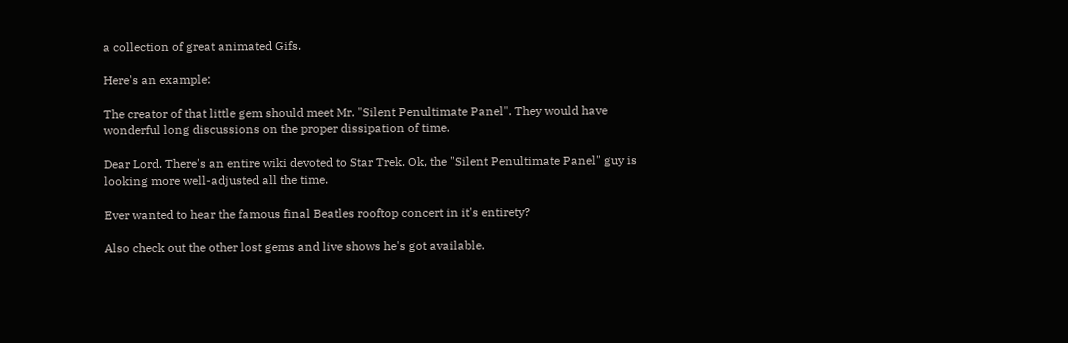a collection of great animated Gifs.

Here's an example:

The creator of that little gem should meet Mr. "Silent Penultimate Panel". They would have wonderful long discussions on the proper dissipation of time.

Dear Lord. There's an entire wiki devoted to Star Trek. Ok, the "Silent Penultimate Panel" guy is looking more well-adjusted all the time.

Ever wanted to hear the famous final Beatles rooftop concert in it's entirety?

Also check out the other lost gems and live shows he's got available.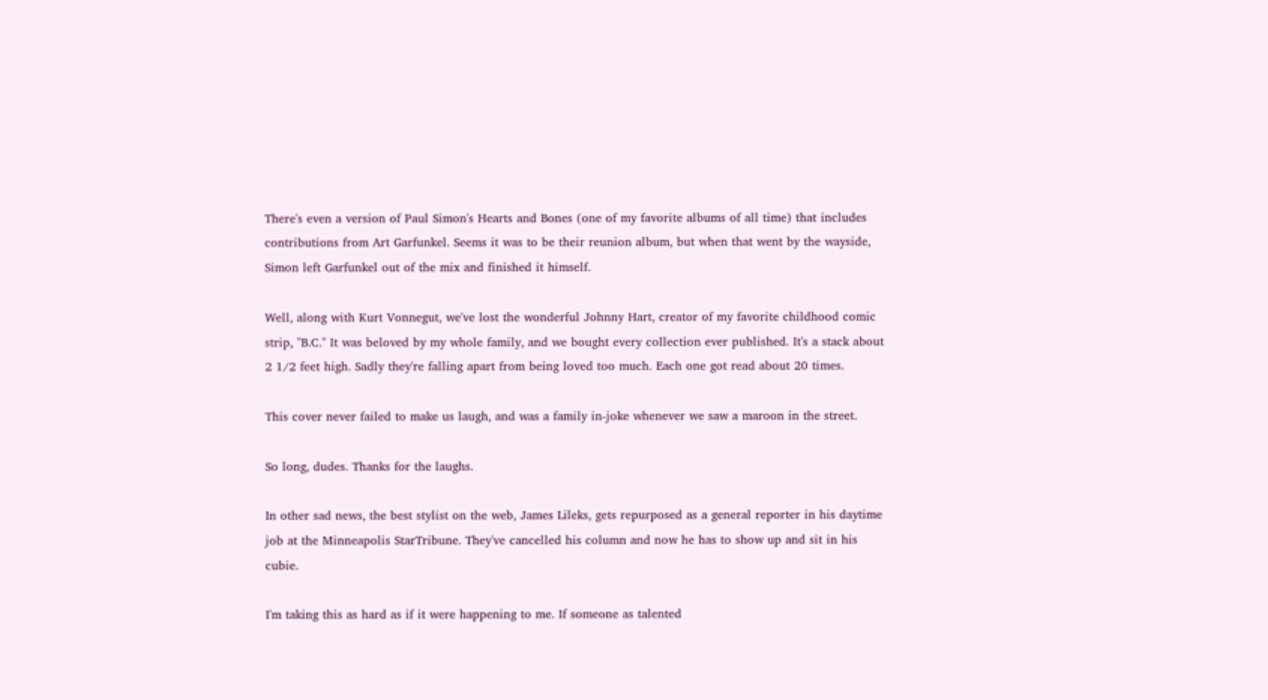There's even a version of Paul Simon's Hearts and Bones (one of my favorite albums of all time) that includes contributions from Art Garfunkel. Seems it was to be their reunion album, but when that went by the wayside, Simon left Garfunkel out of the mix and finished it himself.

Well, along with Kurt Vonnegut, we've lost the wonderful Johnny Hart, creator of my favorite childhood comic strip, "B.C." It was beloved by my whole family, and we bought every collection ever published. It's a stack about 2 1/2 feet high. Sadly they're falling apart from being loved too much. Each one got read about 20 times.

This cover never failed to make us laugh, and was a family in-joke whenever we saw a maroon in the street.

So long, dudes. Thanks for the laughs.

In other sad news, the best stylist on the web, James Lileks, gets repurposed as a general reporter in his daytime job at the Minneapolis StarTribune. They've cancelled his column and now he has to show up and sit in his cubie.

I'm taking this as hard as if it were happening to me. If someone as talented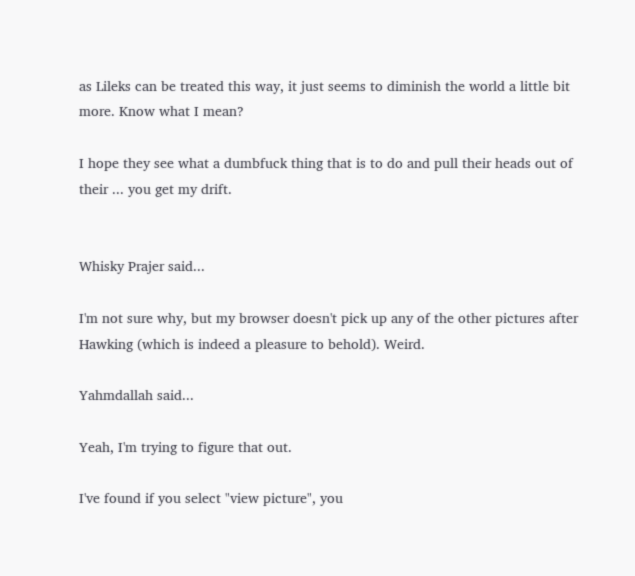as Lileks can be treated this way, it just seems to diminish the world a little bit more. Know what I mean?

I hope they see what a dumbfuck thing that is to do and pull their heads out of their ... you get my drift.


Whisky Prajer said...

I'm not sure why, but my browser doesn't pick up any of the other pictures after Hawking (which is indeed a pleasure to behold). Weird.

Yahmdallah said...

Yeah, I'm trying to figure that out.

I've found if you select "view picture", you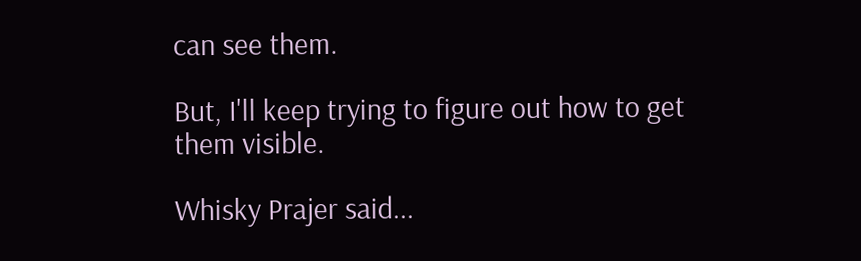can see them.

But, I'll keep trying to figure out how to get them visible.

Whisky Prajer said...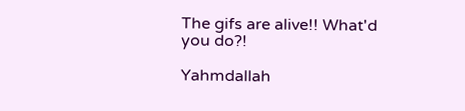The gifs are alive!! What'd you do?!

Yahmdallah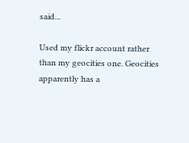said...

Used my flickr account rather than my geocities one. Geocities apparently has a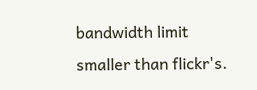bandwidth limit smaller than flickr's.